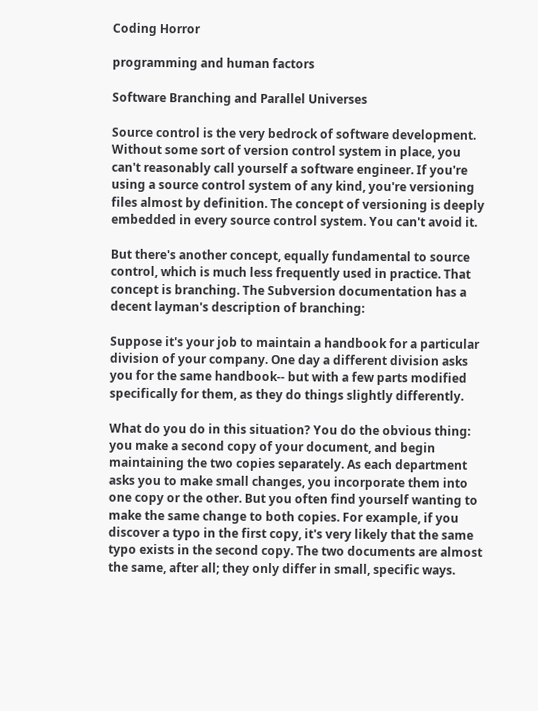Coding Horror

programming and human factors

Software Branching and Parallel Universes

Source control is the very bedrock of software development. Without some sort of version control system in place, you can't reasonably call yourself a software engineer. If you're using a source control system of any kind, you're versioning files almost by definition. The concept of versioning is deeply embedded in every source control system. You can't avoid it.

But there's another concept, equally fundamental to source control, which is much less frequently used in practice. That concept is branching. The Subversion documentation has a decent layman's description of branching:

Suppose it's your job to maintain a handbook for a particular division of your company. One day a different division asks you for the same handbook-- but with a few parts modified specifically for them, as they do things slightly differently.

What do you do in this situation? You do the obvious thing: you make a second copy of your document, and begin maintaining the two copies separately. As each department asks you to make small changes, you incorporate them into one copy or the other. But you often find yourself wanting to make the same change to both copies. For example, if you discover a typo in the first copy, it's very likely that the same typo exists in the second copy. The two documents are almost the same, after all; they only differ in small, specific ways.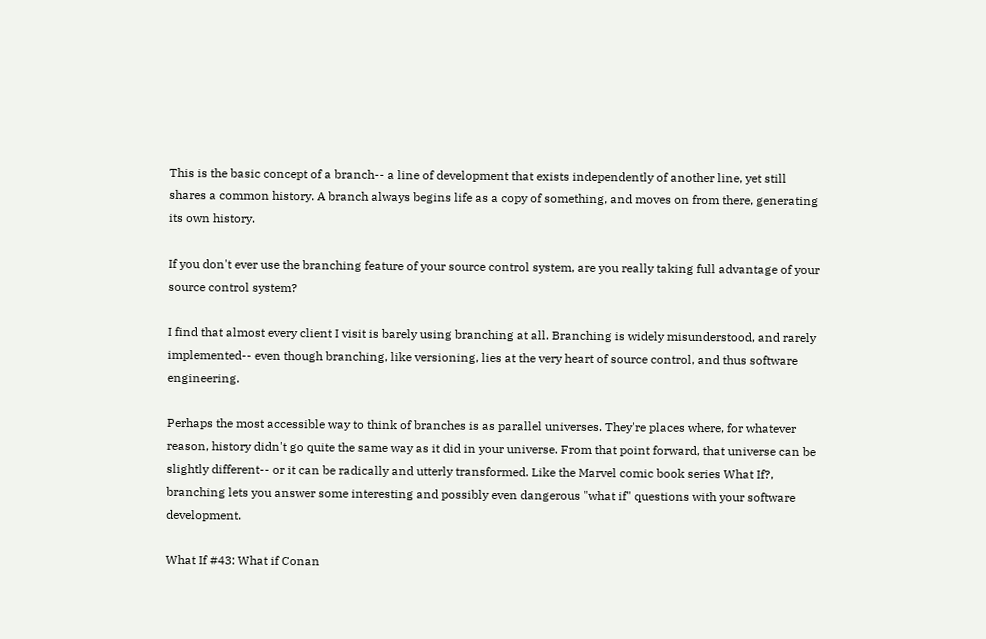This is the basic concept of a branch-- a line of development that exists independently of another line, yet still shares a common history. A branch always begins life as a copy of something, and moves on from there, generating its own history.

If you don't ever use the branching feature of your source control system, are you really taking full advantage of your source control system?

I find that almost every client I visit is barely using branching at all. Branching is widely misunderstood, and rarely implemented-- even though branching, like versioning, lies at the very heart of source control, and thus software engineering.

Perhaps the most accessible way to think of branches is as parallel universes. They're places where, for whatever reason, history didn't go quite the same way as it did in your universe. From that point forward, that universe can be slightly different-- or it can be radically and utterly transformed. Like the Marvel comic book series What If?, branching lets you answer some interesting and possibly even dangerous "what if" questions with your software development.

What If #43: What if Conan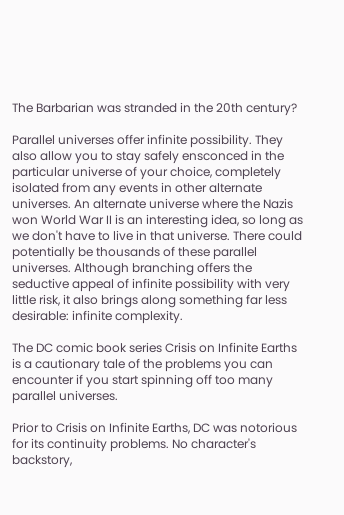The Barbarian was stranded in the 20th century?

Parallel universes offer infinite possibility. They also allow you to stay safely ensconced in the particular universe of your choice, completely isolated from any events in other alternate universes. An alternate universe where the Nazis won World War II is an interesting idea, so long as we don't have to live in that universe. There could potentially be thousands of these parallel universes. Although branching offers the seductive appeal of infinite possibility with very little risk, it also brings along something far less desirable: infinite complexity.

The DC comic book series Crisis on Infinite Earths is a cautionary tale of the problems you can encounter if you start spinning off too many parallel universes.

Prior to Crisis on Infinite Earths, DC was notorious for its continuity problems. No character's backstory,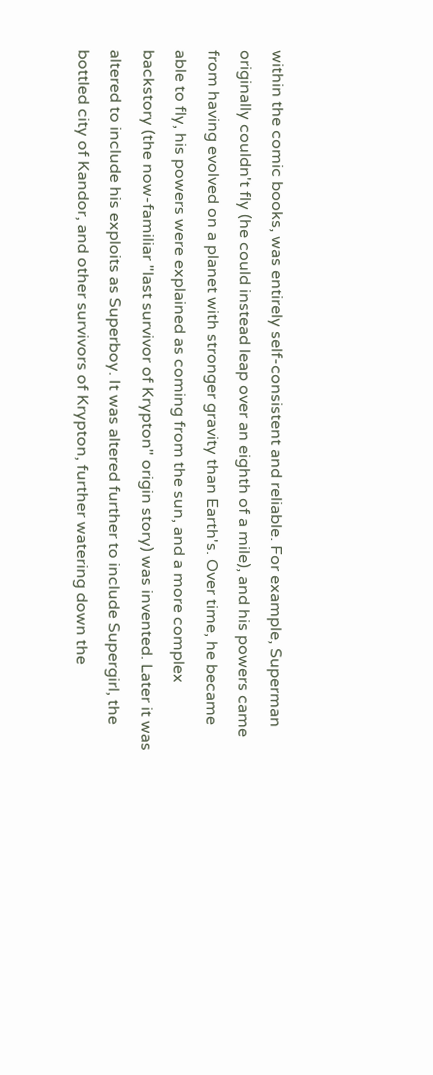within the comic books, was entirely self-consistent and reliable. For example, Superman originally couldn't fly (he could instead leap over an eighth of a mile), and his powers came from having evolved on a planet with stronger gravity than Earth's. Over time, he became able to fly, his powers were explained as coming from the sun, and a more complex backstory (the now-familiar "last survivor of Krypton" origin story) was invented. Later it was altered to include his exploits as Superboy. It was altered further to include Supergirl, the bottled city of Kandor, and other survivors of Krypton, further watering down the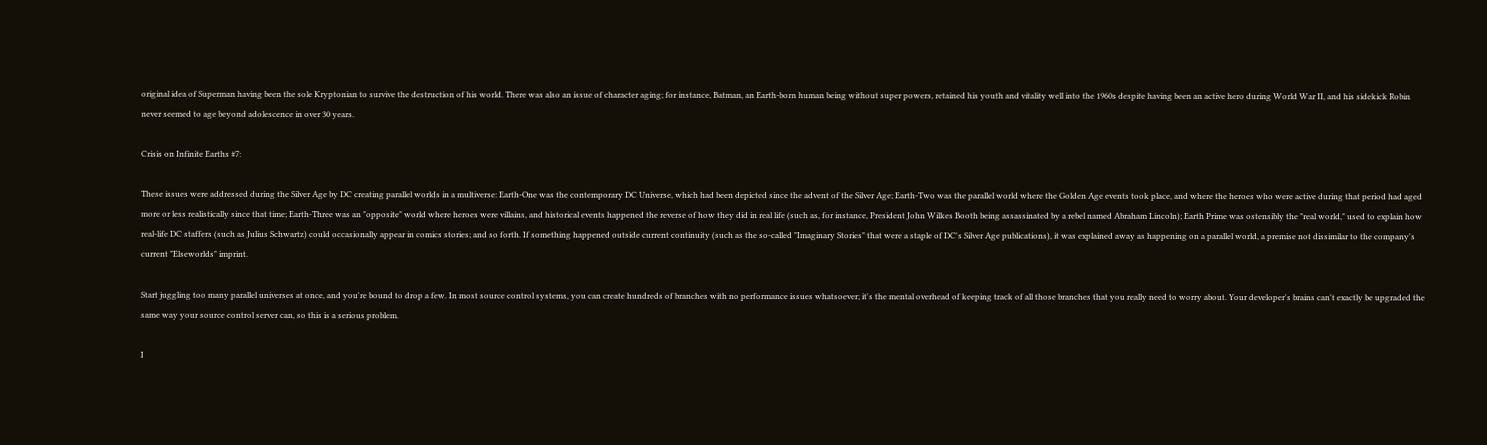original idea of Superman having been the sole Kryptonian to survive the destruction of his world. There was also an issue of character aging; for instance, Batman, an Earth-born human being without super powers, retained his youth and vitality well into the 1960s despite having been an active hero during World War II, and his sidekick Robin never seemed to age beyond adolescence in over 30 years.

Crisis on Infinite Earths #7:

These issues were addressed during the Silver Age by DC creating parallel worlds in a multiverse: Earth-One was the contemporary DC Universe, which had been depicted since the advent of the Silver Age; Earth-Two was the parallel world where the Golden Age events took place, and where the heroes who were active during that period had aged more or less realistically since that time; Earth-Three was an "opposite" world where heroes were villains, and historical events happened the reverse of how they did in real life (such as, for instance, President John Wilkes Booth being assassinated by a rebel named Abraham Lincoln); Earth Prime was ostensibly the "real world," used to explain how real-life DC staffers (such as Julius Schwartz) could occasionally appear in comics stories; and so forth. If something happened outside current continuity (such as the so-called "Imaginary Stories" that were a staple of DC's Silver Age publications), it was explained away as happening on a parallel world, a premise not dissimilar to the company's current "Elseworlds" imprint.

Start juggling too many parallel universes at once, and you're bound to drop a few. In most source control systems, you can create hundreds of branches with no performance issues whatsoever; it's the mental overhead of keeping track of all those branches that you really need to worry about. Your developer's brains can't exactly be upgraded the same way your source control server can, so this is a serious problem.

I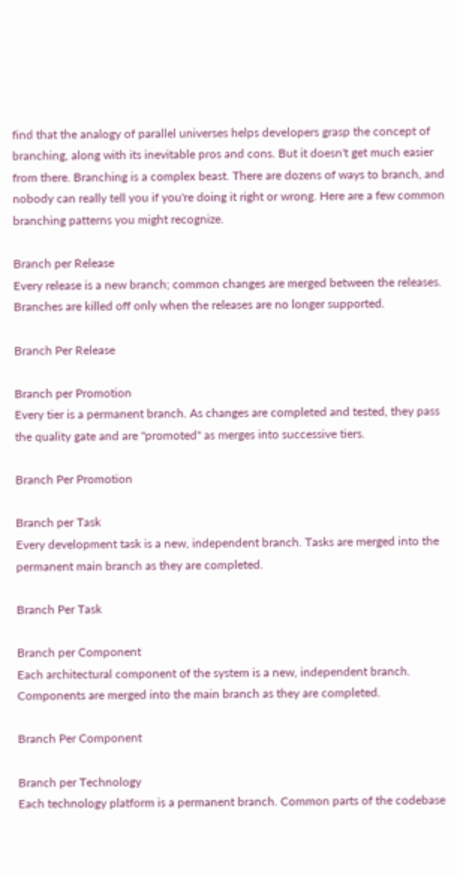find that the analogy of parallel universes helps developers grasp the concept of branching, along with its inevitable pros and cons. But it doesn't get much easier from there. Branching is a complex beast. There are dozens of ways to branch, and nobody can really tell you if you're doing it right or wrong. Here are a few common branching patterns you might recognize.

Branch per Release
Every release is a new branch; common changes are merged between the releases. Branches are killed off only when the releases are no longer supported.

Branch Per Release

Branch per Promotion
Every tier is a permanent branch. As changes are completed and tested, they pass the quality gate and are "promoted" as merges into successive tiers.

Branch Per Promotion

Branch per Task
Every development task is a new, independent branch. Tasks are merged into the permanent main branch as they are completed.

Branch Per Task

Branch per Component
Each architectural component of the system is a new, independent branch. Components are merged into the main branch as they are completed.

Branch Per Component

Branch per Technology
Each technology platform is a permanent branch. Common parts of the codebase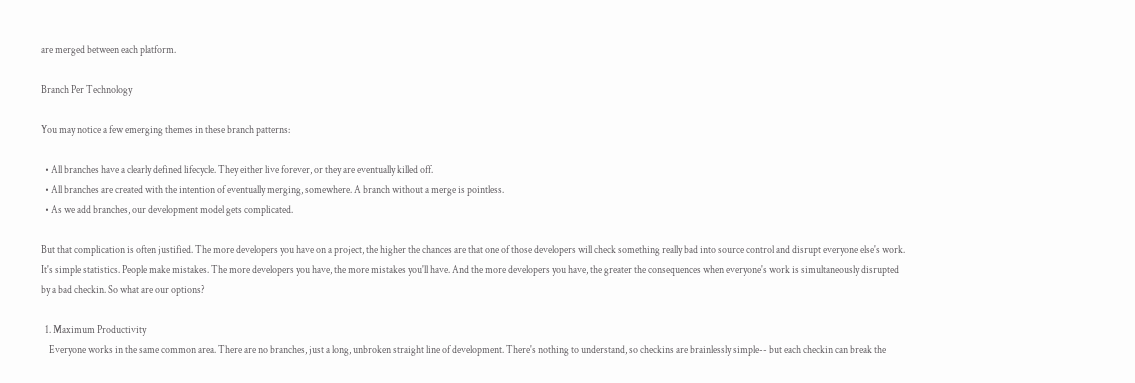are merged between each platform.

Branch Per Technology

You may notice a few emerging themes in these branch patterns:

  • All branches have a clearly defined lifecycle. They either live forever, or they are eventually killed off.
  • All branches are created with the intention of eventually merging, somewhere. A branch without a merge is pointless.
  • As we add branches, our development model gets complicated.

But that complication is often justified. The more developers you have on a project, the higher the chances are that one of those developers will check something really bad into source control and disrupt everyone else's work. It's simple statistics. People make mistakes. The more developers you have, the more mistakes you'll have. And the more developers you have, the greater the consequences when everyone's work is simultaneously disrupted by a bad checkin. So what are our options?

  1. Maximum Productivity
    Everyone works in the same common area. There are no branches, just a long, unbroken straight line of development. There's nothing to understand, so checkins are brainlessly simple-- but each checkin can break the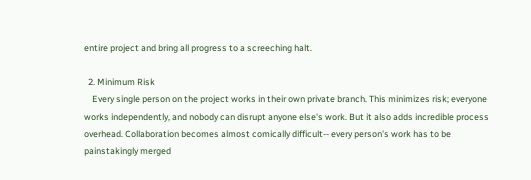entire project and bring all progress to a screeching halt.

  2. Minimum Risk
    Every single person on the project works in their own private branch. This minimizes risk; everyone works independently, and nobody can disrupt anyone else's work. But it also adds incredible process overhead. Collaboration becomes almost comically difficult-- every person's work has to be painstakingly merged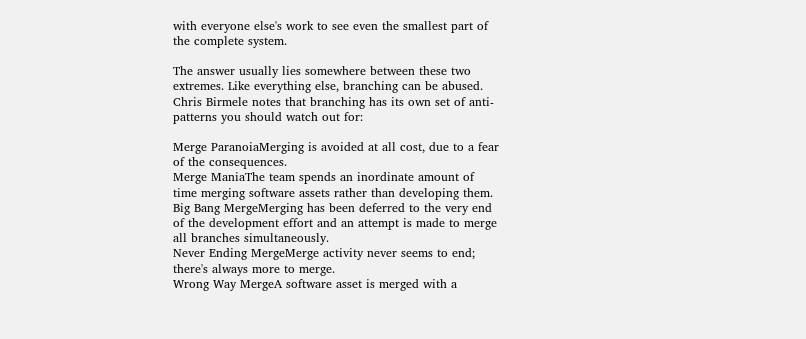with everyone else's work to see even the smallest part of the complete system.

The answer usually lies somewhere between these two extremes. Like everything else, branching can be abused. Chris Birmele notes that branching has its own set of anti-patterns you should watch out for:

Merge ParanoiaMerging is avoided at all cost, due to a fear of the consequences.
Merge ManiaThe team spends an inordinate amount of time merging software assets rather than developing them.
Big Bang MergeMerging has been deferred to the very end of the development effort and an attempt is made to merge all branches simultaneously.
Never Ending MergeMerge activity never seems to end; there's always more to merge.
Wrong Way MergeA software asset is merged with a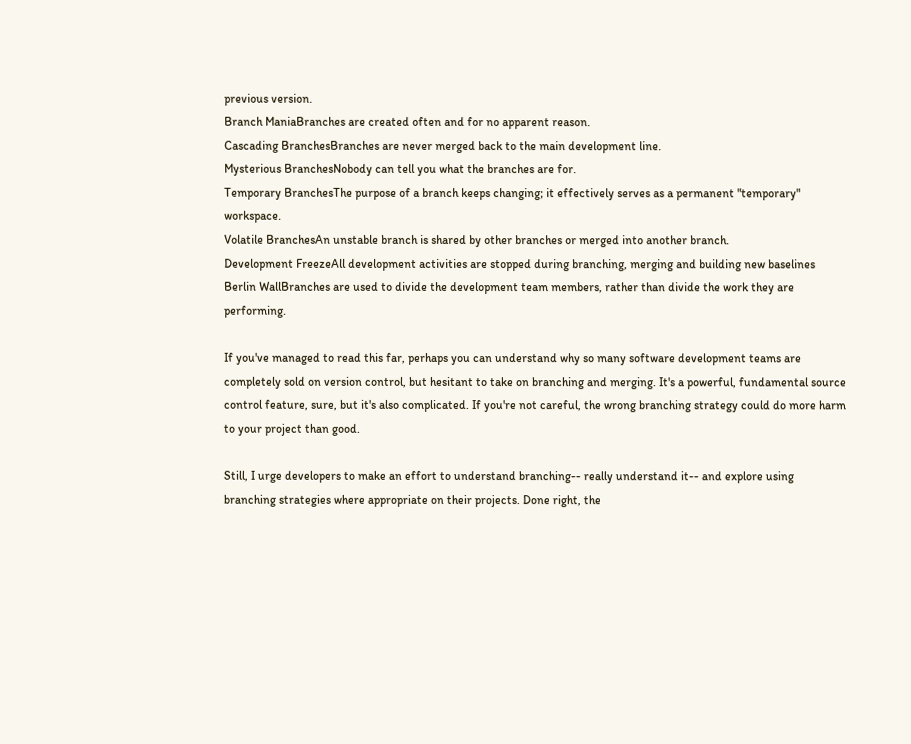previous version.
Branch ManiaBranches are created often and for no apparent reason.
Cascading BranchesBranches are never merged back to the main development line.
Mysterious BranchesNobody can tell you what the branches are for.
Temporary BranchesThe purpose of a branch keeps changing; it effectively serves as a permanent "temporary" workspace.
Volatile BranchesAn unstable branch is shared by other branches or merged into another branch.
Development FreezeAll development activities are stopped during branching, merging and building new baselines
Berlin WallBranches are used to divide the development team members, rather than divide the work they are performing.

If you've managed to read this far, perhaps you can understand why so many software development teams are completely sold on version control, but hesitant to take on branching and merging. It's a powerful, fundamental source control feature, sure, but it's also complicated. If you're not careful, the wrong branching strategy could do more harm to your project than good.

Still, I urge developers to make an effort to understand branching-- really understand it-- and explore using branching strategies where appropriate on their projects. Done right, the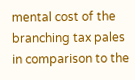mental cost of the branching tax pales in comparison to the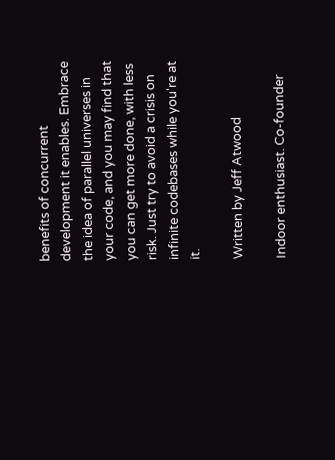benefits of concurrent development it enables. Embrace the idea of parallel universes in your code, and you may find that you can get more done, with less risk. Just try to avoid a crisis on infinite codebases while you're at it.

Written by Jeff Atwood

Indoor enthusiast. Co-founder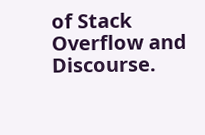of Stack Overflow and Discourse.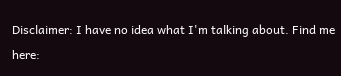Disclaimer: I have no idea what I'm talking about. Find me here: